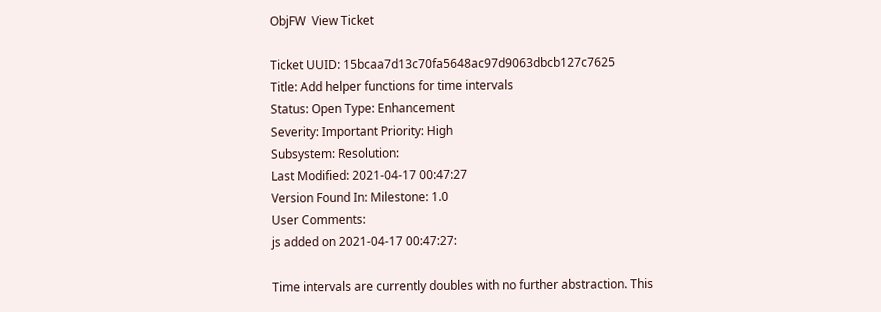ObjFW  View Ticket

Ticket UUID: 15bcaa7d13c70fa5648ac97d9063dbcb127c7625
Title: Add helper functions for time intervals
Status: Open Type: Enhancement
Severity: Important Priority: High
Subsystem: Resolution:
Last Modified: 2021-04-17 00:47:27
Version Found In: Milestone: 1.0
User Comments:
js added on 2021-04-17 00:47:27:

Time intervals are currently doubles with no further abstraction. This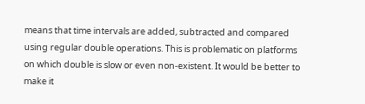means that time intervals are added, subtracted and compared using regular double operations. This is problematic on platforms on which double is slow or even non-existent. It would be better to make it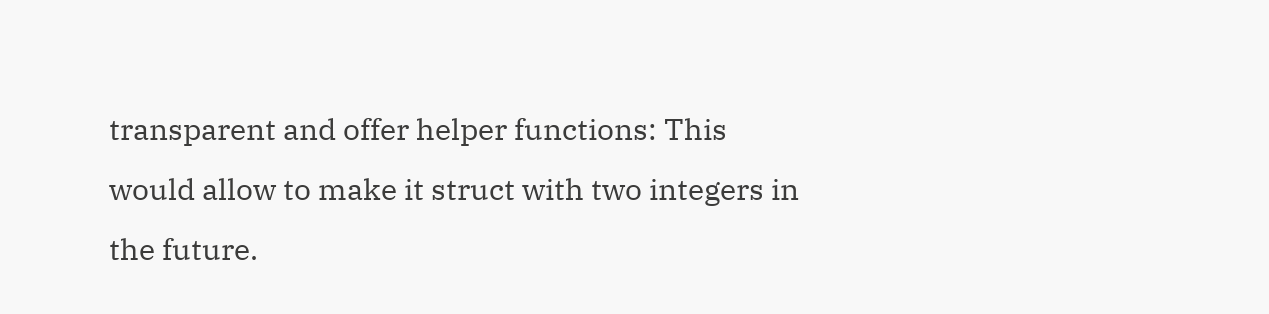transparent and offer helper functions: This would allow to make it struct with two integers in the future.